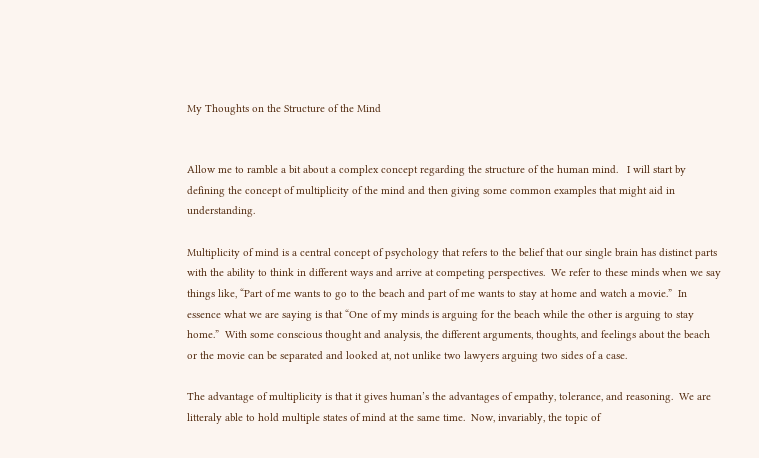My Thoughts on the Structure of the Mind


Allow me to ramble a bit about a complex concept regarding the structure of the human mind.   I will start by defining the concept of multiplicity of the mind and then giving some common examples that might aid in understanding.

Multiplicity of mind is a central concept of psychology that refers to the belief that our single brain has distinct parts with the ability to think in different ways and arrive at competing perspectives.  We refer to these minds when we say things like, “Part of me wants to go to the beach and part of me wants to stay at home and watch a movie.”  In essence what we are saying is that “One of my minds is arguing for the beach while the other is arguing to stay home.”  With some conscious thought and analysis, the different arguments, thoughts, and feelings about the beach or the movie can be separated and looked at, not unlike two lawyers arguing two sides of a case.

The advantage of multiplicity is that it gives human’s the advantages of empathy, tolerance, and reasoning.  We are litteraly able to hold multiple states of mind at the same time.  Now, invariably, the topic of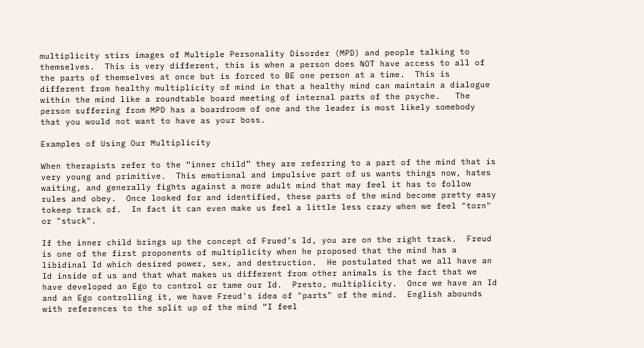multiplicity stirs images of Multiple Personality Disorder (MPD) and people talking to themselves.  This is very different, this is when a person does NOT have access to all of the parts of themselves at once but is forced to BE one person at a time.  This is different from healthy multiplicity of mind in that a healthy mind can maintain a dialogue within the mind like a roundtable board meeting of internal parts of the psyche.   The person suffering from MPD has a boardroom of one and the leader is most likely somebody that you would not want to have as your boss.

Examples of Using Our Multiplicity

When therapists refer to the “inner child” they are referring to a part of the mind that is very young and primitive.  This emotional and impulsive part of us wants things now, hates waiting, and generally fights against a more adult mind that may feel it has to follow rules and obey.  Once looked for and identified, these parts of the mind become pretty easy tokeep track of.  In fact it can even make us feel a little less crazy when we feel "torn" or "stuck".

If the inner child brings up the concept of Frued’s Id, you are on the right track.  Freud is one of the first proponents of multiplicity when he proposed that the mind has a libidinal Id which desired power, sex, and destruction.  He postulated that we all have an Id inside of us and that what makes us different from other animals is the fact that we have developed an Ego to control or tame our Id.  Presto, multiplicity.  Once we have an Id and an Ego controlling it, we have Freud's idea of "parts" of the mind.  English abounds with references to the split up of the mind “I feel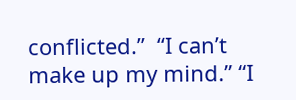conflicted.”  “I can’t make up my mind.” “I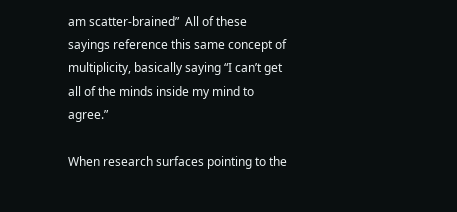am scatter-brained”  All of these sayings reference this same concept of multiplicity, basically saying “I can’t get all of the minds inside my mind to agree.”

When research surfaces pointing to the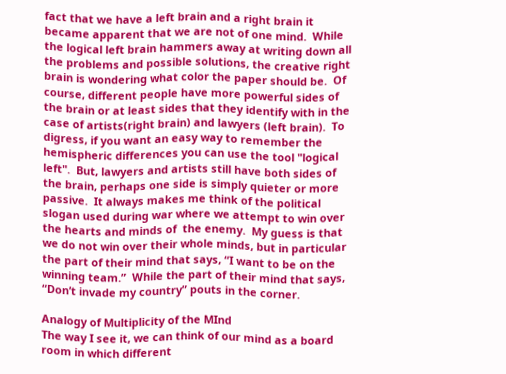fact that we have a left brain and a right brain it became apparent that we are not of one mind.  While the logical left brain hammers away at writing down all the problems and possible solutions, the creative right brain is wondering what color the paper should be.  Of course, different people have more powerful sides of the brain or at least sides that they identify with in the case of artists(right brain) and lawyers (left brain).  To digress, if you want an easy way to remember the hemispheric differences you can use the tool "logical left".  But, lawyers and artists still have both sides of the brain, perhaps one side is simply quieter or more passive.  It always makes me think of the political slogan used during war where we attempt to win over the hearts and minds of  the enemy.  My guess is that we do not win over their whole minds, but in particular the part of their mind that says, “I want to be on the winning team.”  While the part of their mind that says, “Don’t invade my country” pouts in the corner.

Analogy of Multiplicity of the MInd
The way I see it, we can think of our mind as a board room in which different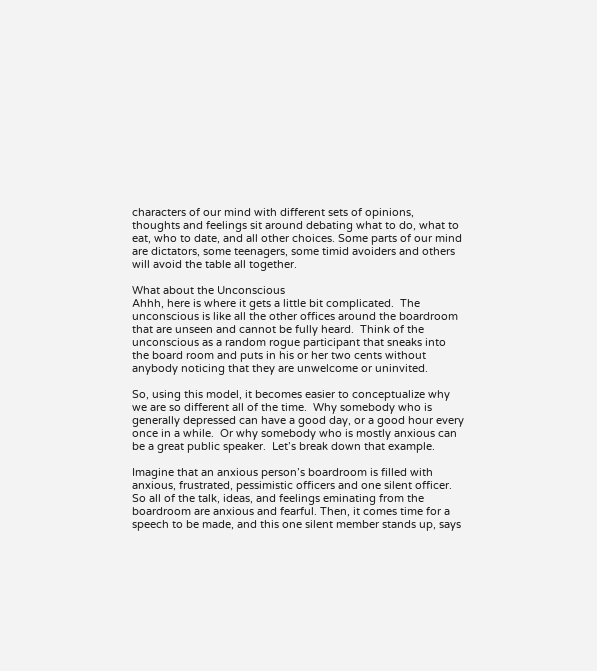characters of our mind with different sets of opinions, thoughts and feelings sit around debating what to do, what to eat, who to date, and all other choices. Some parts of our mind are dictators, some teenagers, some timid avoiders and others will avoid the table all together.

What about the Unconscious
Ahhh, here is where it gets a little bit complicated.  The unconscious is like all the other offices around the boardroom that are unseen and cannot be fully heard.  Think of the unconscious as a random rogue participant that sneaks into the board room and puts in his or her two cents without anybody noticing that they are unwelcome or uninvited.

So, using this model, it becomes easier to conceptualize why we are so different all of the time.  Why somebody who is generally depressed can have a good day, or a good hour every once in a while.  Or why somebody who is mostly anxious can be a great public speaker.  Let’s break down that example.

Imagine that an anxious person’s boardroom is filled with anxious, frustrated, pessimistic officers and one silent officer.  So all of the talk, ideas, and feelings eminating from the boardroom are anxious and fearful. Then, it comes time for a speech to be made, and this one silent member stands up, says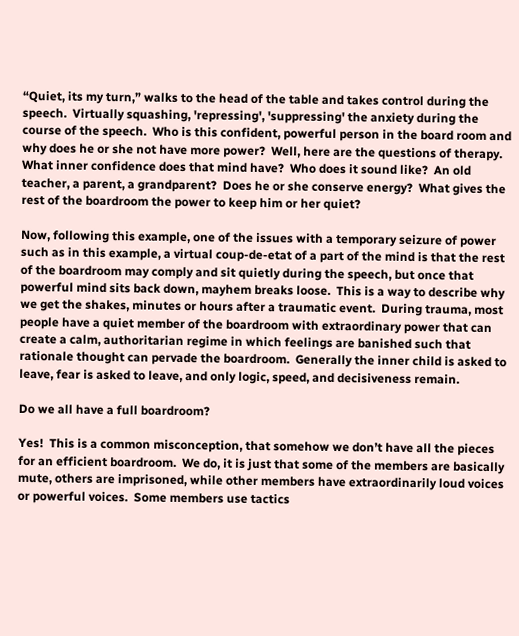“Quiet, its my turn,” walks to the head of the table and takes control during the speech.  Virtually squashing, 'repressing', 'suppressing' the anxiety during the course of the speech.  Who is this confident, powerful person in the board room and why does he or she not have more power?  Well, here are the questions of therapy.  What inner confidence does that mind have?  Who does it sound like?  An old teacher, a parent, a grandparent?  Does he or she conserve energy?  What gives the rest of the boardroom the power to keep him or her quiet?

Now, following this example, one of the issues with a temporary seizure of power such as in this example, a virtual coup-de-etat of a part of the mind is that the rest of the boardroom may comply and sit quietly during the speech, but once that powerful mind sits back down, mayhem breaks loose.  This is a way to describe why we get the shakes, minutes or hours after a traumatic event.  During trauma, most people have a quiet member of the boardroom with extraordinary power that can create a calm, authoritarian regime in which feelings are banished such that rationale thought can pervade the boardroom.  Generally the inner child is asked to leave, fear is asked to leave, and only logic, speed, and decisiveness remain.

Do we all have a full boardroom?

Yes!  This is a common misconception, that somehow we don’t have all the pieces for an efficient boardroom.  We do, it is just that some of the members are basically mute, others are imprisoned, while other members have extraordinarily loud voices or powerful voices.  Some members use tactics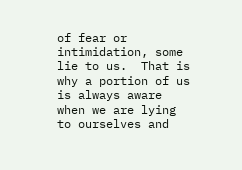of fear or intimidation, some lie to us.  That is why a portion of us is always aware when we are lying to ourselves and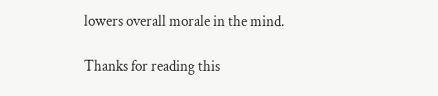lowers overall morale in the mind.

Thanks for reading this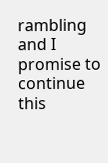rambling and I promise to continue this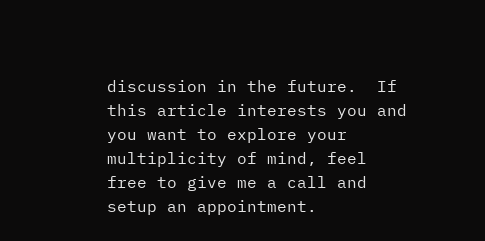discussion in the future.  If this article interests you and you want to explore your multiplicity of mind, feel free to give me a call and setup an appointment.